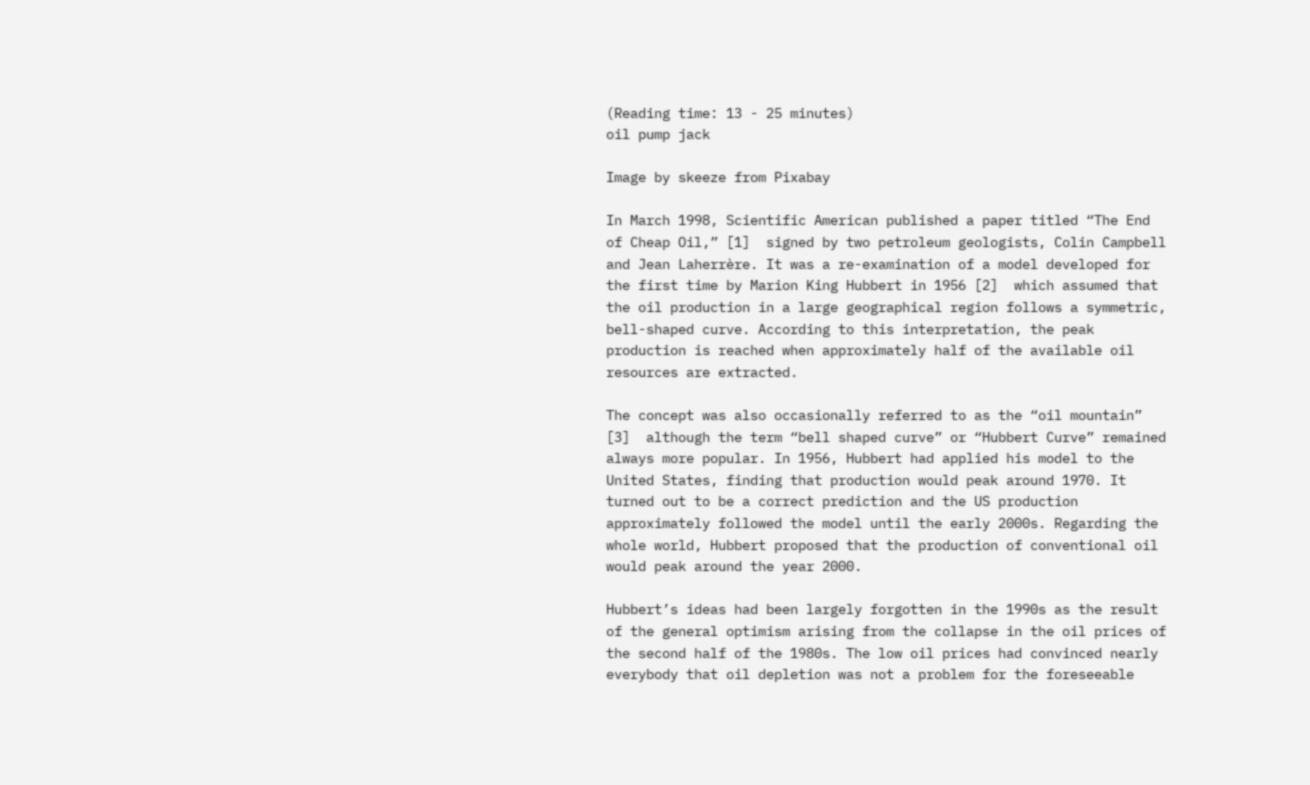(Reading time: 13 - 25 minutes)
oil pump jack

Image by skeeze from Pixabay

In March 1998, Scientific American published a paper titled “The End of Cheap Oil,” [1]  signed by two petroleum geologists, Colin Campbell and Jean Laherrère. It was a re-examination of a model developed for the first time by Marion King Hubbert in 1956 [2]  which assumed that the oil production in a large geographical region follows a symmetric, bell-shaped curve. According to this interpretation, the peak production is reached when approximately half of the available oil resources are extracted.

The concept was also occasionally referred to as the “oil mountain” [3]  although the term “bell shaped curve” or “Hubbert Curve” remained always more popular. In 1956, Hubbert had applied his model to the United States, finding that production would peak around 1970. It turned out to be a correct prediction and the US production approximately followed the model until the early 2000s. Regarding the whole world, Hubbert proposed that the production of conventional oil would peak around the year 2000.

Hubbert’s ideas had been largely forgotten in the 1990s as the result of the general optimism arising from the collapse in the oil prices of the second half of the 1980s. The low oil prices had convinced nearly everybody that oil depletion was not a problem for the foreseeable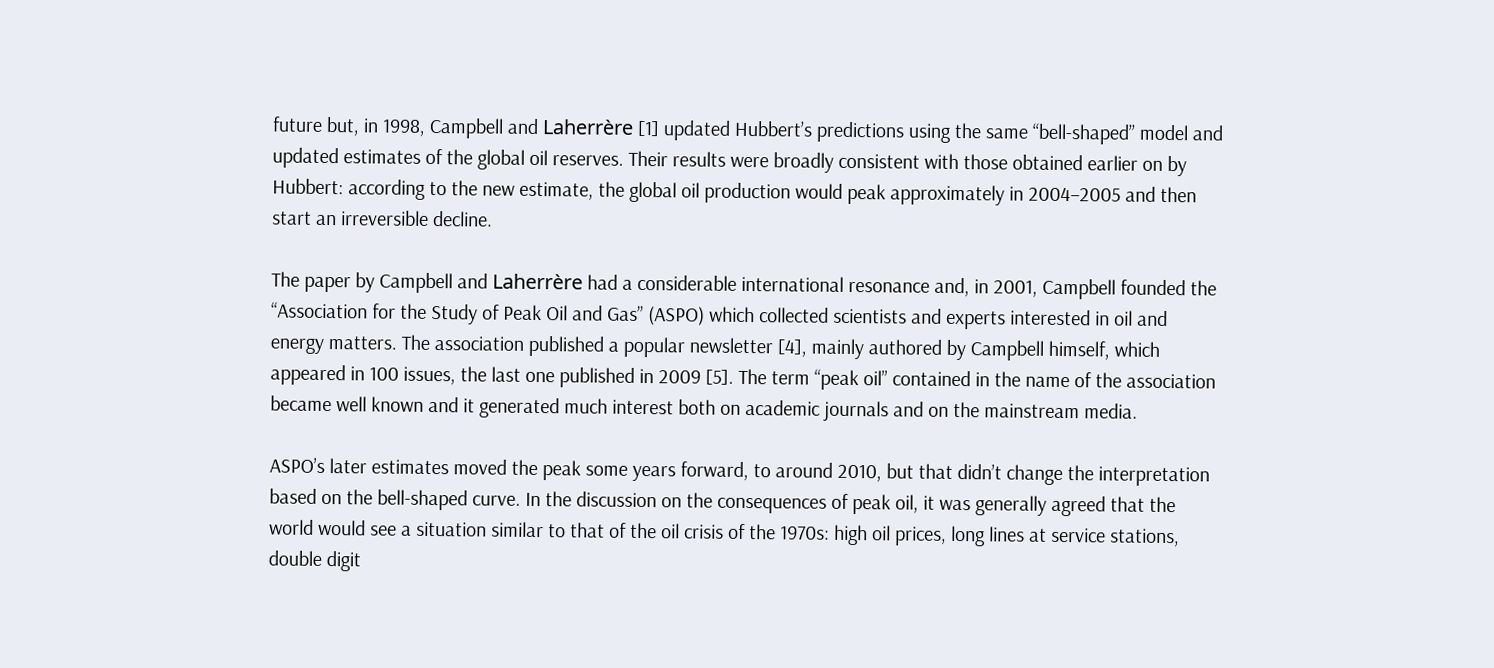future but, in 1998, Campbell and Laherrère [1] updated Hubbert’s predictions using the same “bell-shaped” model and updated estimates of the global oil reserves. Their results were broadly consistent with those obtained earlier on by Hubbert: according to the new estimate, the global oil production would peak approximately in 2004–2005 and then start an irreversible decline.

The paper by Campbell and Laherrère had a considerable international resonance and, in 2001, Campbell founded the “Association for the Study of Peak Oil and Gas” (ASPO) which collected scientists and experts interested in oil and energy matters. The association published a popular newsletter [4], mainly authored by Campbell himself, which appeared in 100 issues, the last one published in 2009 [5]. The term “peak oil” contained in the name of the association became well known and it generated much interest both on academic journals and on the mainstream media.

ASPO’s later estimates moved the peak some years forward, to around 2010, but that didn’t change the interpretation based on the bell-shaped curve. In the discussion on the consequences of peak oil, it was generally agreed that the world would see a situation similar to that of the oil crisis of the 1970s: high oil prices, long lines at service stations, double digit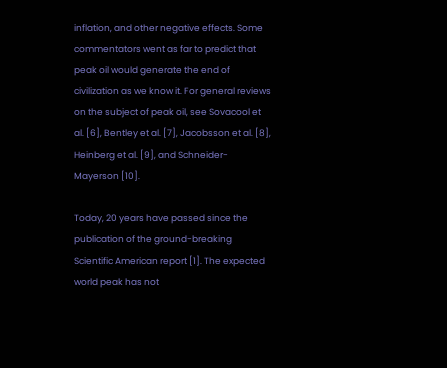inflation, and other negative effects. Some commentators went as far to predict that peak oil would generate the end of civilization as we know it. For general reviews on the subject of peak oil, see Sovacool et al. [6], Bentley et al. [7], Jacobsson et al. [8], Heinberg et al. [9], and Schneider-Mayerson [10].

Today, 20 years have passed since the publication of the ground-breaking Scientific American report [1]. The expected world peak has not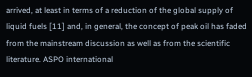arrived, at least in terms of a reduction of the global supply of liquid fuels [11] and, in general, the concept of peak oil has faded from the mainstream discussion as well as from the scientific literature. ASPO international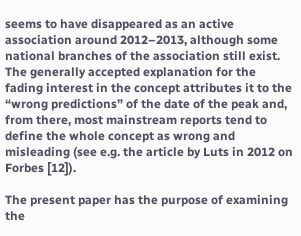seems to have disappeared as an active association around 2012–2013, although some national branches of the association still exist. The generally accepted explanation for the fading interest in the concept attributes it to the “wrong predictions” of the date of the peak and, from there, most mainstream reports tend to define the whole concept as wrong and misleading (see e.g. the article by Luts in 2012 on Forbes [12]).

The present paper has the purpose of examining the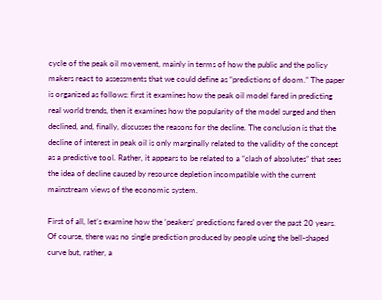cycle of the peak oil movement, mainly in terms of how the public and the policy makers react to assessments that we could define as “predictions of doom.” The paper is organized as follows: first it examines how the peak oil model fared in predicting real world trends, then it examines how the popularity of the model surged and then declined, and, finally, discusses the reasons for the decline. The conclusion is that the decline of interest in peak oil is only marginally related to the validity of the concept as a predictive tool. Rather, it appears to be related to a “clash of absolutes” that sees the idea of decline caused by resource depletion incompatible with the current mainstream views of the economic system.

First of all, let’s examine how the ‘peakers’ predictions fared over the past 20 years. Of course, there was no single prediction produced by people using the bell-shaped curve but, rather, a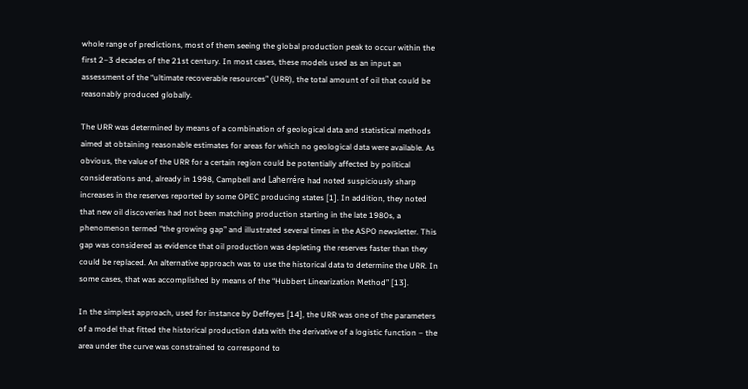whole range of predictions, most of them seeing the global production peak to occur within the first 2–3 decades of the 21st century. In most cases, these models used as an input an assessment of the “ultimate recoverable resources” (URR), the total amount of oil that could be reasonably produced globally.

The URR was determined by means of a combination of geological data and statistical methods aimed at obtaining reasonable estimates for areas for which no geological data were available. As obvious, the value of the URR for a certain region could be potentially affected by political considerations and, already in 1998, Campbell and Laherrére had noted suspiciously sharp increases in the reserves reported by some OPEC producing states [1]. In addition, they noted that new oil discoveries had not been matching production starting in the late 1980s, a phenomenon termed “the growing gap” and illustrated several times in the ASPO newsletter. This gap was considered as evidence that oil production was depleting the reserves faster than they could be replaced. An alternative approach was to use the historical data to determine the URR. In some cases, that was accomplished by means of the “Hubbert Linearization Method” [13].

In the simplest approach, used for instance by Deffeyes [14], the URR was one of the parameters of a model that fitted the historical production data with the derivative of a logistic function – the area under the curve was constrained to correspond to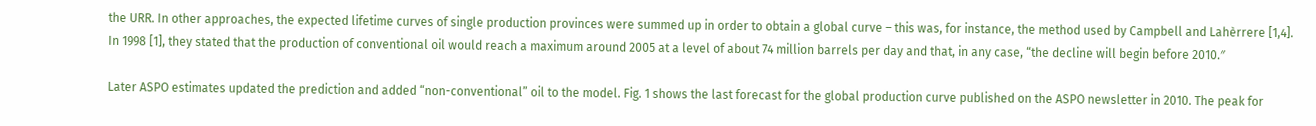the URR. In other approaches, the expected lifetime curves of single production provinces were summed up in order to obtain a global curve – this was, for instance, the method used by Campbell and Lahèrrere [1,4]. In 1998 [1], they stated that the production of conventional oil would reach a maximum around 2005 at a level of about 74 million barrels per day and that, in any case, “the decline will begin before 2010.″

Later ASPO estimates updated the prediction and added “non-conventional” oil to the model. Fig. 1 shows the last forecast for the global production curve published on the ASPO newsletter in 2010. The peak for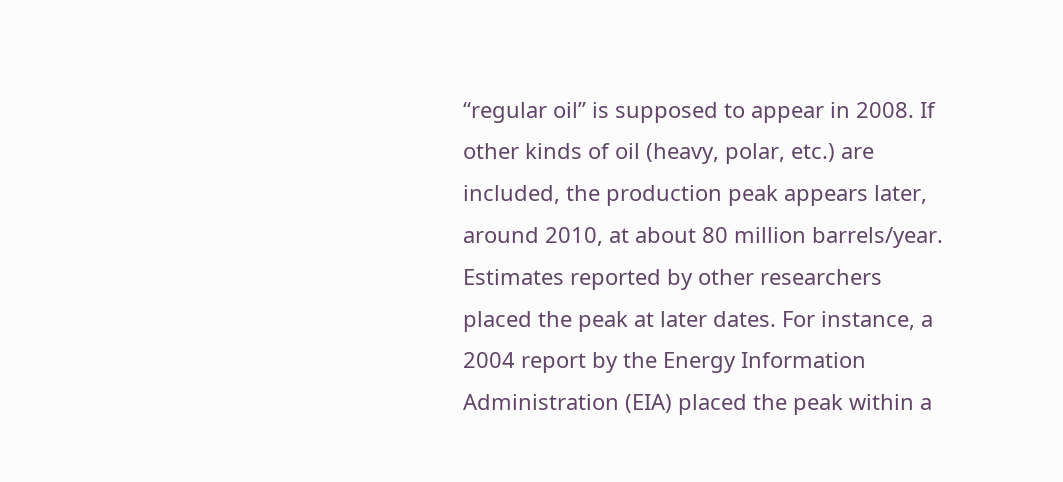“regular oil” is supposed to appear in 2008. If other kinds of oil (heavy, polar, etc.) are included, the production peak appears later, around 2010, at about 80 million barrels/year. Estimates reported by other researchers placed the peak at later dates. For instance, a 2004 report by the Energy Information Administration (EIA) placed the peak within a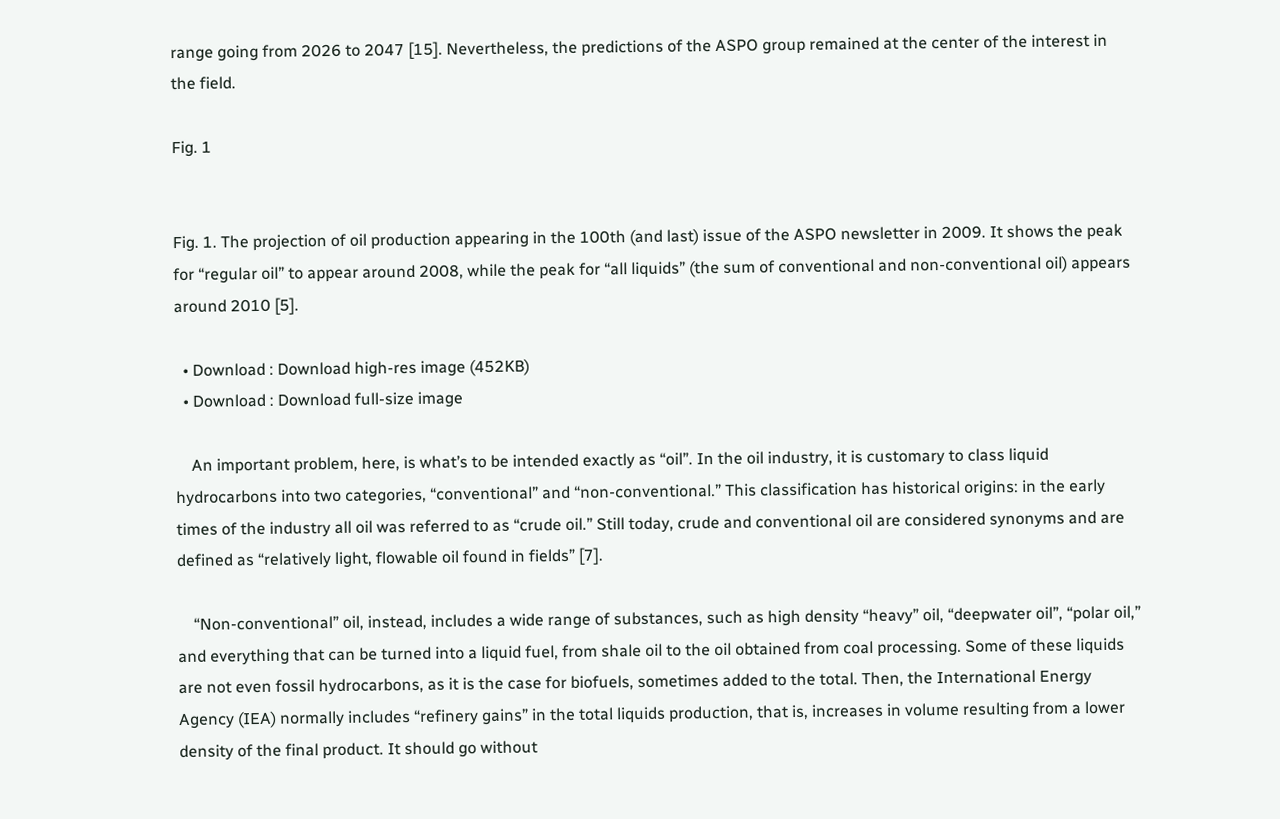range going from 2026 to 2047 [15]. Nevertheless, the predictions of the ASPO group remained at the center of the interest in the field.

Fig. 1


Fig. 1. The projection of oil production appearing in the 100th (and last) issue of the ASPO newsletter in 2009. It shows the peak for “regular oil” to appear around 2008, while the peak for “all liquids” (the sum of conventional and non-conventional oil) appears around 2010 [5].

  • Download : Download high-res image (452KB)
  • Download : Download full-size image

    An important problem, here, is what’s to be intended exactly as “oil”. In the oil industry, it is customary to class liquid hydrocarbons into two categories, “conventional” and “non-conventional.” This classification has historical origins: in the early times of the industry all oil was referred to as “crude oil.” Still today, crude and conventional oil are considered synonyms and are defined as “relatively light, flowable oil found in fields” [7].

    “Non-conventional” oil, instead, includes a wide range of substances, such as high density “heavy” oil, “deepwater oil”, “polar oil,” and everything that can be turned into a liquid fuel, from shale oil to the oil obtained from coal processing. Some of these liquids are not even fossil hydrocarbons, as it is the case for biofuels, sometimes added to the total. Then, the International Energy Agency (IEA) normally includes “refinery gains” in the total liquids production, that is, increases in volume resulting from a lower density of the final product. It should go without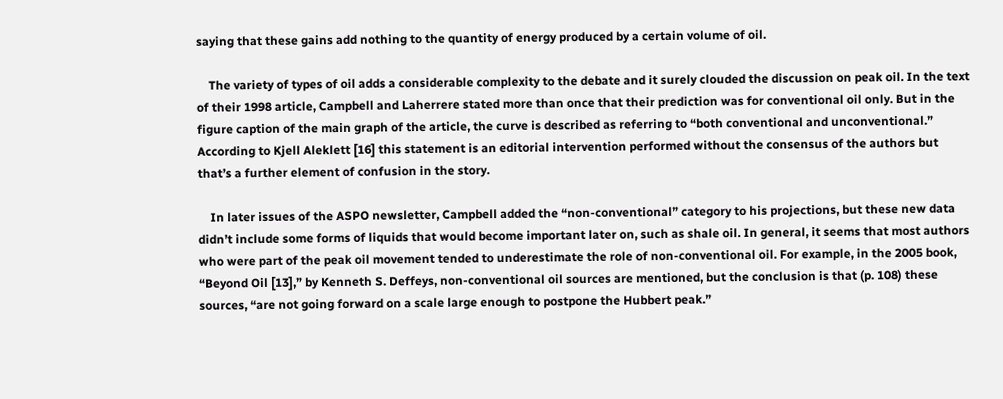saying that these gains add nothing to the quantity of energy produced by a certain volume of oil.

    The variety of types of oil adds a considerable complexity to the debate and it surely clouded the discussion on peak oil. In the text of their 1998 article, Campbell and Laherrere stated more than once that their prediction was for conventional oil only. But in the figure caption of the main graph of the article, the curve is described as referring to “both conventional and unconventional.” According to Kjell Aleklett [16] this statement is an editorial intervention performed without the consensus of the authors but that’s a further element of confusion in the story.

    In later issues of the ASPO newsletter, Campbell added the “non-conventional” category to his projections, but these new data didn’t include some forms of liquids that would become important later on, such as shale oil. In general, it seems that most authors who were part of the peak oil movement tended to underestimate the role of non-conventional oil. For example, in the 2005 book, “Beyond Oil [13],” by Kenneth S. Deffeys, non-conventional oil sources are mentioned, but the conclusion is that (p. 108) these sources, “are not going forward on a scale large enough to postpone the Hubbert peak.”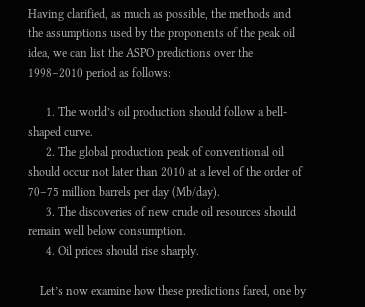Having clarified, as much as possible, the methods and the assumptions used by the proponents of the peak oil idea, we can list the ASPO predictions over the 1998–2010 period as follows:

      1. The world’s oil production should follow a bell-shaped curve.
      2. The global production peak of conventional oil should occur not later than 2010 at a level of the order of 70–75 million barrels per day (Mb/day).
      3. The discoveries of new crude oil resources should remain well below consumption.
      4. Oil prices should rise sharply.

    Let’s now examine how these predictions fared, one by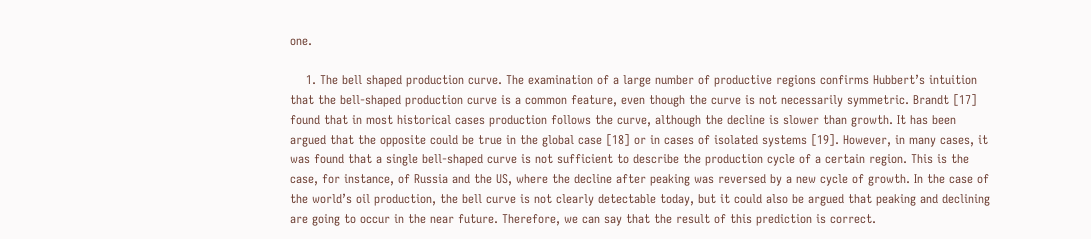one.

    1. The bell shaped production curve. The examination of a large number of productive regions confirms Hubbert’s intuition that the bell-shaped production curve is a common feature, even though the curve is not necessarily symmetric. Brandt [17] found that in most historical cases production follows the curve, although the decline is slower than growth. It has been argued that the opposite could be true in the global case [18] or in cases of isolated systems [19]. However, in many cases, it was found that a single bell-shaped curve is not sufficient to describe the production cycle of a certain region. This is the case, for instance, of Russia and the US, where the decline after peaking was reversed by a new cycle of growth. In the case of the world’s oil production, the bell curve is not clearly detectable today, but it could also be argued that peaking and declining are going to occur in the near future. Therefore, we can say that the result of this prediction is correct.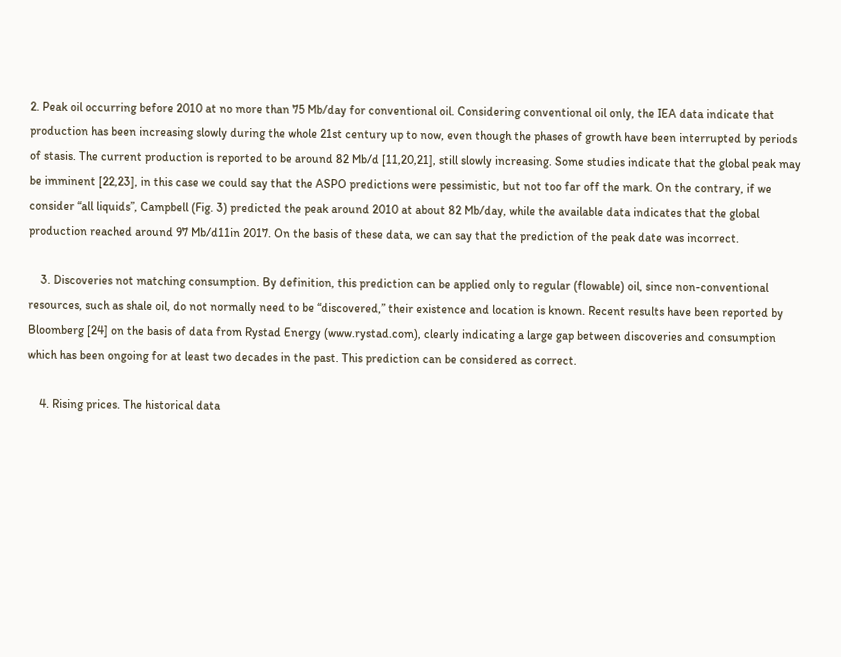2. Peak oil occurring before 2010 at no more than 75 Mb/day for conventional oil. Considering conventional oil only, the IEA data indicate that production has been increasing slowly during the whole 21st century up to now, even though the phases of growth have been interrupted by periods of stasis. The current production is reported to be around 82 Mb/d [11,20,21], still slowly increasing. Some studies indicate that the global peak may be imminent [22,23], in this case we could say that the ASPO predictions were pessimistic, but not too far off the mark. On the contrary, if we consider “all liquids”, Campbell (Fig. 3) predicted the peak around 2010 at about 82 Mb/day, while the available data indicates that the global production reached around 97 Mb/d11in 2017. On the basis of these data, we can say that the prediction of the peak date was incorrect.

    3. Discoveries not matching consumption. By definition, this prediction can be applied only to regular (flowable) oil, since non-conventional resources, such as shale oil, do not normally need to be “discovered,” their existence and location is known. Recent results have been reported by Bloomberg [24] on the basis of data from Rystad Energy (www.rystad.com), clearly indicating a large gap between discoveries and consumption which has been ongoing for at least two decades in the past. This prediction can be considered as correct.

    4. Rising prices. The historical data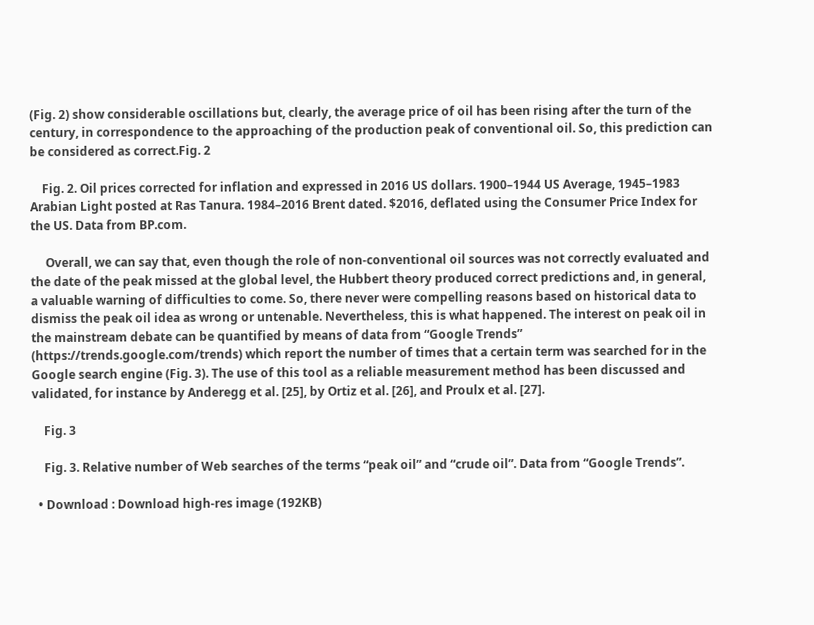(Fig. 2) show considerable oscillations but, clearly, the average price of oil has been rising after the turn of the century, in correspondence to the approaching of the production peak of conventional oil. So, this prediction can be considered as correct.Fig. 2

    Fig. 2. Oil prices corrected for inflation and expressed in 2016 US dollars. 1900–1944 US Average, 1945–1983 Arabian Light posted at Ras Tanura. 1984–2016 Brent dated. $2016, deflated using the Consumer Price Index for the US. Data from BP.com.

     Overall, we can say that, even though the role of non-conventional oil sources was not correctly evaluated and the date of the peak missed at the global level, the Hubbert theory produced correct predictions and, in general, a valuable warning of difficulties to come. So, there never were compelling reasons based on historical data to dismiss the peak oil idea as wrong or untenable. Nevertheless, this is what happened. The interest on peak oil in the mainstream debate can be quantified by means of data from “Google Trends” (https://trends.google.com/trends) which report the number of times that a certain term was searched for in the Google search engine (Fig. 3). The use of this tool as a reliable measurement method has been discussed and validated, for instance by Anderegg et al. [25], by Ortiz et al. [26], and Proulx et al. [27].

    Fig. 3

    Fig. 3. Relative number of Web searches of the terms “peak oil” and “crude oil”. Data from “Google Trends”.

  • Download : Download high-res image (192KB)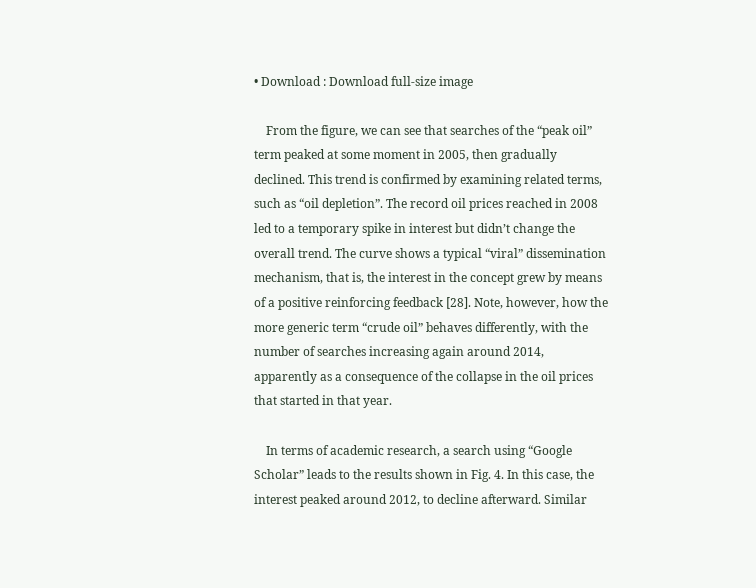• Download : Download full-size image

    From the figure, we can see that searches of the “peak oil” term peaked at some moment in 2005, then gradually declined. This trend is confirmed by examining related terms, such as “oil depletion”. The record oil prices reached in 2008 led to a temporary spike in interest but didn’t change the overall trend. The curve shows a typical “viral” dissemination mechanism, that is, the interest in the concept grew by means of a positive reinforcing feedback [28]. Note, however, how the more generic term “crude oil” behaves differently, with the number of searches increasing again around 2014, apparently as a consequence of the collapse in the oil prices that started in that year.

    In terms of academic research, a search using “Google Scholar” leads to the results shown in Fig. 4. In this case, the interest peaked around 2012, to decline afterward. Similar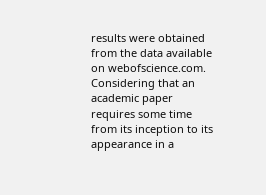results were obtained from the data available on webofscience.com. Considering that an academic paper requires some time from its inception to its appearance in a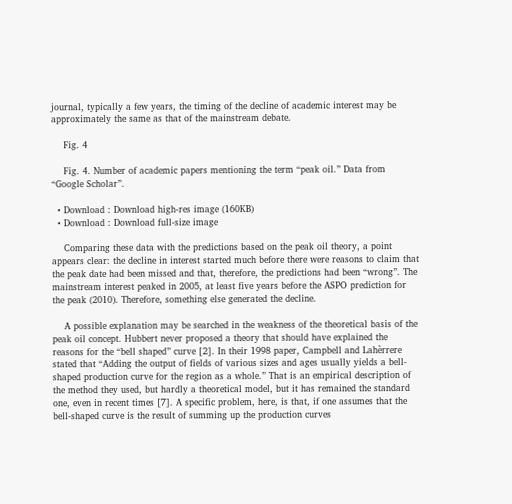journal, typically a few years, the timing of the decline of academic interest may be approximately the same as that of the mainstream debate.

    Fig. 4

    Fig. 4. Number of academic papers mentioning the term “peak oil.” Data from “Google Scholar”.

  • Download : Download high-res image (160KB)
  • Download : Download full-size image

    Comparing these data with the predictions based on the peak oil theory, a point appears clear: the decline in interest started much before there were reasons to claim that the peak date had been missed and that, therefore, the predictions had been “wrong”. The mainstream interest peaked in 2005, at least five years before the ASPO prediction for the peak (2010). Therefore, something else generated the decline.

    A possible explanation may be searched in the weakness of the theoretical basis of the peak oil concept. Hubbert never proposed a theory that should have explained the reasons for the “bell shaped” curve [2]. In their 1998 paper, Campbell and Lahèrrere stated that “Adding the output of fields of various sizes and ages usually yields a bell-shaped production curve for the region as a whole.” That is an empirical description of the method they used, but hardly a theoretical model, but it has remained the standard one, even in recent times [7]. A specific problem, here, is that, if one assumes that the bell-shaped curve is the result of summing up the production curves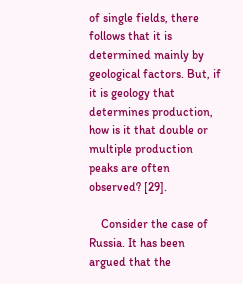of single fields, there follows that it is determined mainly by geological factors. But, if it is geology that determines production, how is it that double or multiple production peaks are often observed? [29].

    Consider the case of Russia. It has been argued that the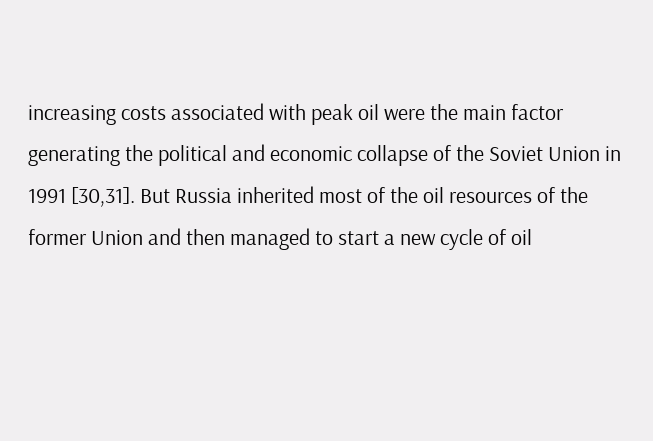increasing costs associated with peak oil were the main factor generating the political and economic collapse of the Soviet Union in 1991 [30,31]. But Russia inherited most of the oil resources of the former Union and then managed to start a new cycle of oil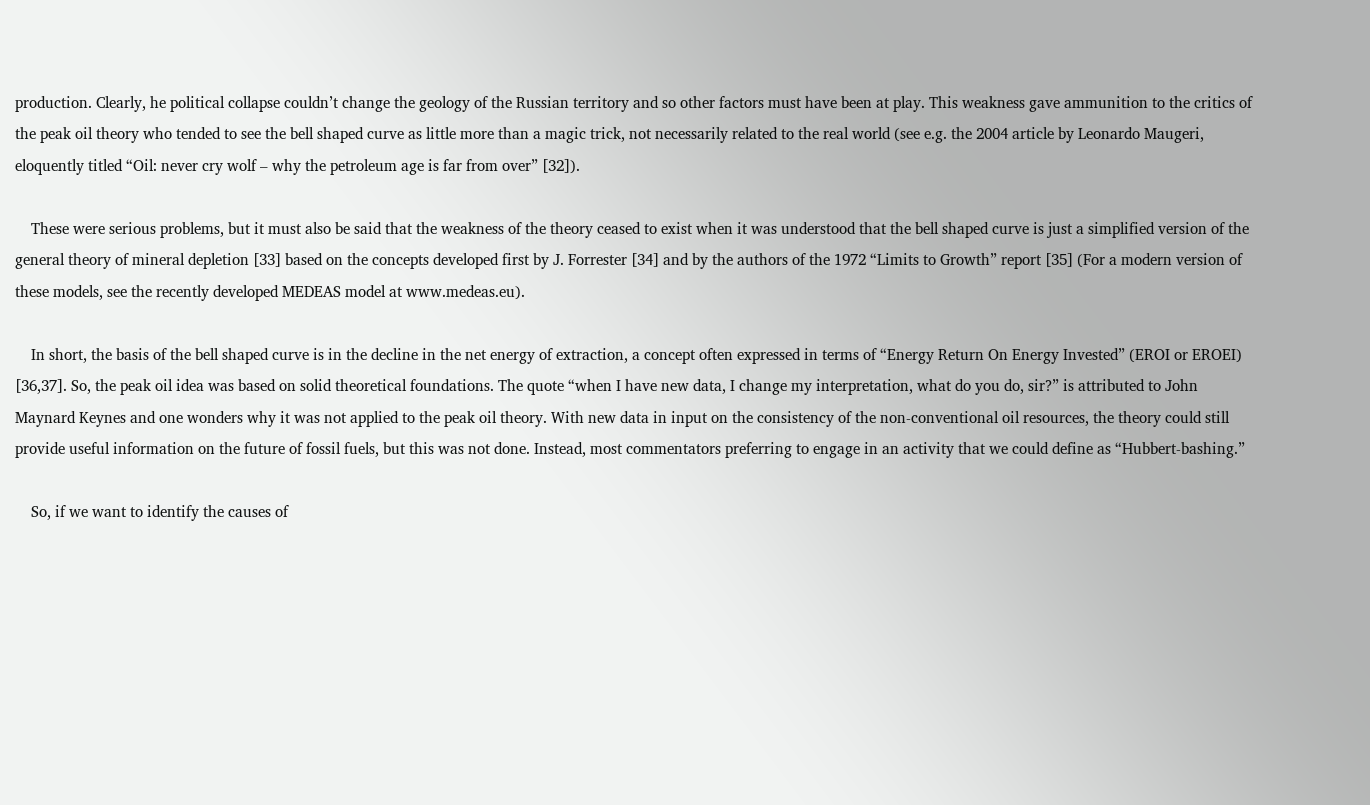production. Clearly, he political collapse couldn’t change the geology of the Russian territory and so other factors must have been at play. This weakness gave ammunition to the critics of the peak oil theory who tended to see the bell shaped curve as little more than a magic trick, not necessarily related to the real world (see e.g. the 2004 article by Leonardo Maugeri, eloquently titled “Oil: never cry wolf – why the petroleum age is far from over” [32]).

    These were serious problems, but it must also be said that the weakness of the theory ceased to exist when it was understood that the bell shaped curve is just a simplified version of the general theory of mineral depletion [33] based on the concepts developed first by J. Forrester [34] and by the authors of the 1972 “Limits to Growth” report [35] (For a modern version of these models, see the recently developed MEDEAS model at www.medeas.eu).

    In short, the basis of the bell shaped curve is in the decline in the net energy of extraction, a concept often expressed in terms of “Energy Return On Energy Invested” (EROI or EROEI) [36,37]. So, the peak oil idea was based on solid theoretical foundations. The quote “when I have new data, I change my interpretation, what do you do, sir?” is attributed to John Maynard Keynes and one wonders why it was not applied to the peak oil theory. With new data in input on the consistency of the non-conventional oil resources, the theory could still provide useful information on the future of fossil fuels, but this was not done. Instead, most commentators preferring to engage in an activity that we could define as “Hubbert-bashing.”

    So, if we want to identify the causes of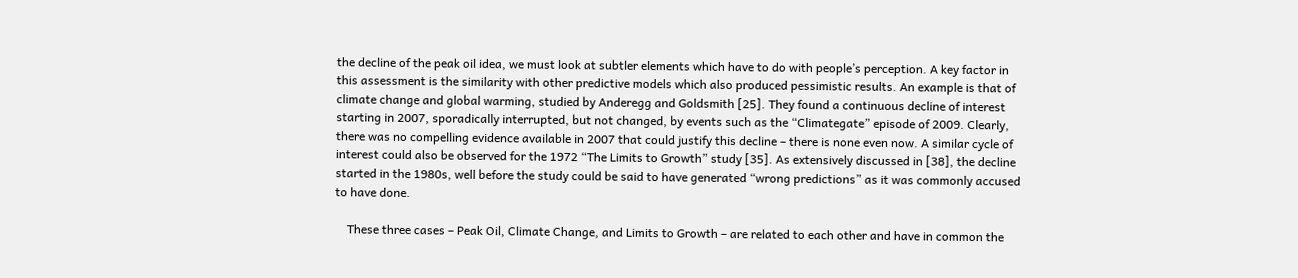the decline of the peak oil idea, we must look at subtler elements which have to do with people’s perception. A key factor in this assessment is the similarity with other predictive models which also produced pessimistic results. An example is that of climate change and global warming, studied by Anderegg and Goldsmith [25]. They found a continuous decline of interest starting in 2007, sporadically interrupted, but not changed, by events such as the “Climategate” episode of 2009. Clearly, there was no compelling evidence available in 2007 that could justify this decline – there is none even now. A similar cycle of interest could also be observed for the 1972 “The Limits to Growth” study [35]. As extensively discussed in [38], the decline started in the 1980s, well before the study could be said to have generated “wrong predictions” as it was commonly accused to have done.

    These three cases – Peak Oil, Climate Change, and Limits to Growth – are related to each other and have in common the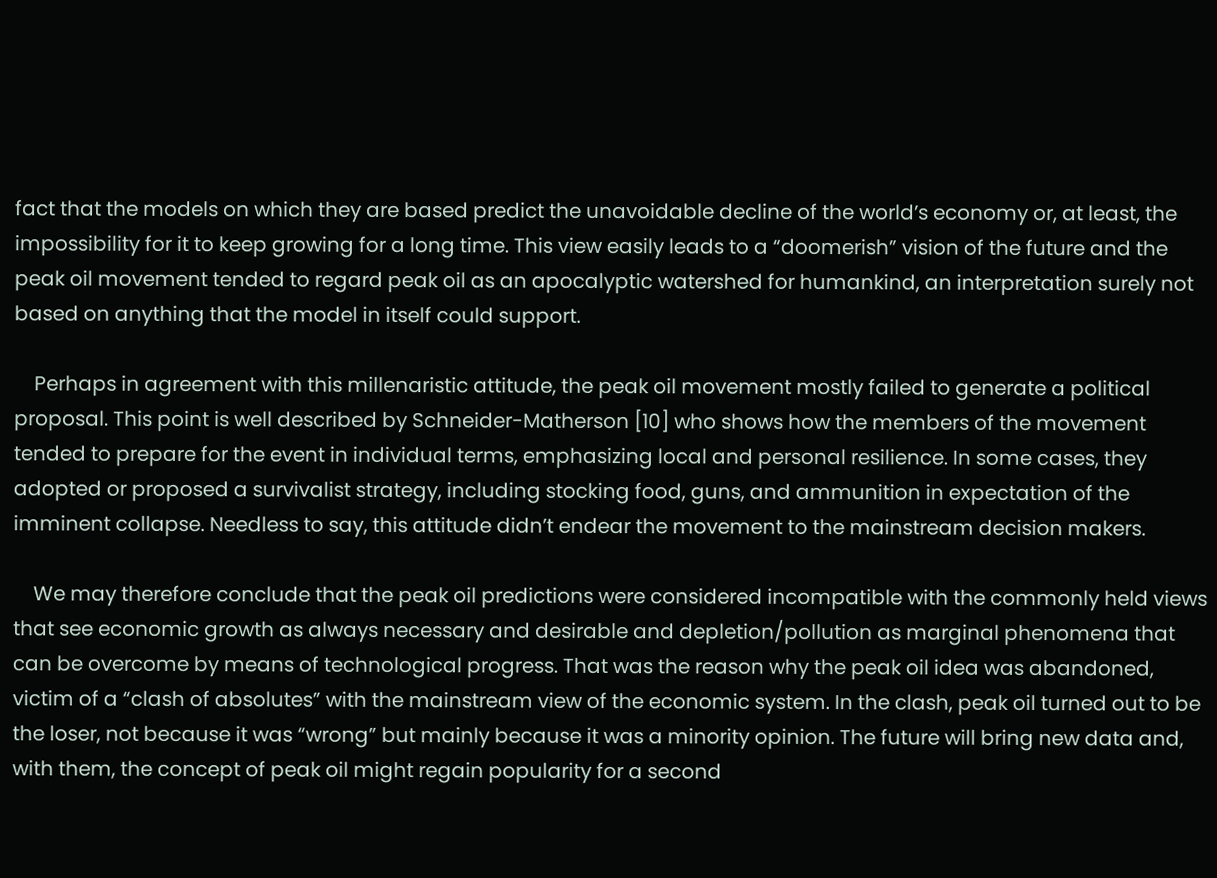fact that the models on which they are based predict the unavoidable decline of the world’s economy or, at least, the impossibility for it to keep growing for a long time. This view easily leads to a “doomerish” vision of the future and the peak oil movement tended to regard peak oil as an apocalyptic watershed for humankind, an interpretation surely not based on anything that the model in itself could support.

    Perhaps in agreement with this millenaristic attitude, the peak oil movement mostly failed to generate a political proposal. This point is well described by Schneider-Matherson [10] who shows how the members of the movement tended to prepare for the event in individual terms, emphasizing local and personal resilience. In some cases, they adopted or proposed a survivalist strategy, including stocking food, guns, and ammunition in expectation of the imminent collapse. Needless to say, this attitude didn’t endear the movement to the mainstream decision makers.

    We may therefore conclude that the peak oil predictions were considered incompatible with the commonly held views that see economic growth as always necessary and desirable and depletion/pollution as marginal phenomena that can be overcome by means of technological progress. That was the reason why the peak oil idea was abandoned, victim of a “clash of absolutes” with the mainstream view of the economic system. In the clash, peak oil turned out to be the loser, not because it was “wrong” but mainly because it was a minority opinion. The future will bring new data and, with them, the concept of peak oil might regain popularity for a second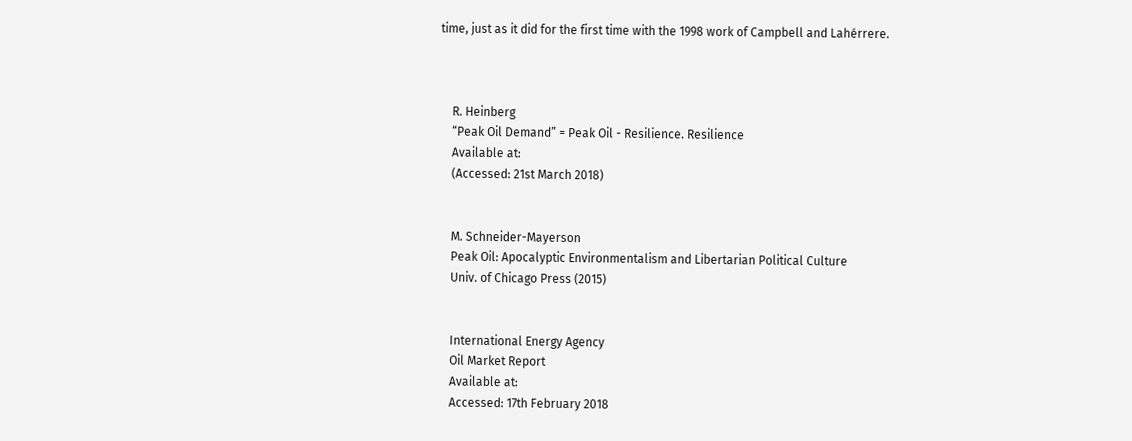time, just as it did for the first time with the 1998 work of Campbell and Lahérrere.



    R. Heinberg
    “Peak Oil Demand” = Peak Oil - Resilience. Resilience
    Available at:
    (Accessed: 21st March 2018)


    M. Schneider-Mayerson
    Peak Oil: Apocalyptic Environmentalism and Libertarian Political Culture
    Univ. of Chicago Press (2015)


    International Energy Agency
    Oil Market Report
    Available at:
    Accessed: 17th February 2018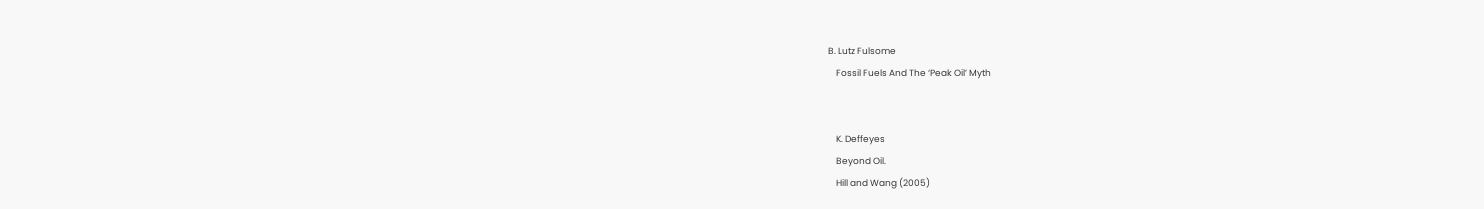B. Lutz Fulsome
    Fossil Fuels And The ‘Peak Oil’ Myth


    K. Deffeyes
    Beyond Oil.
    Hill and Wang (2005)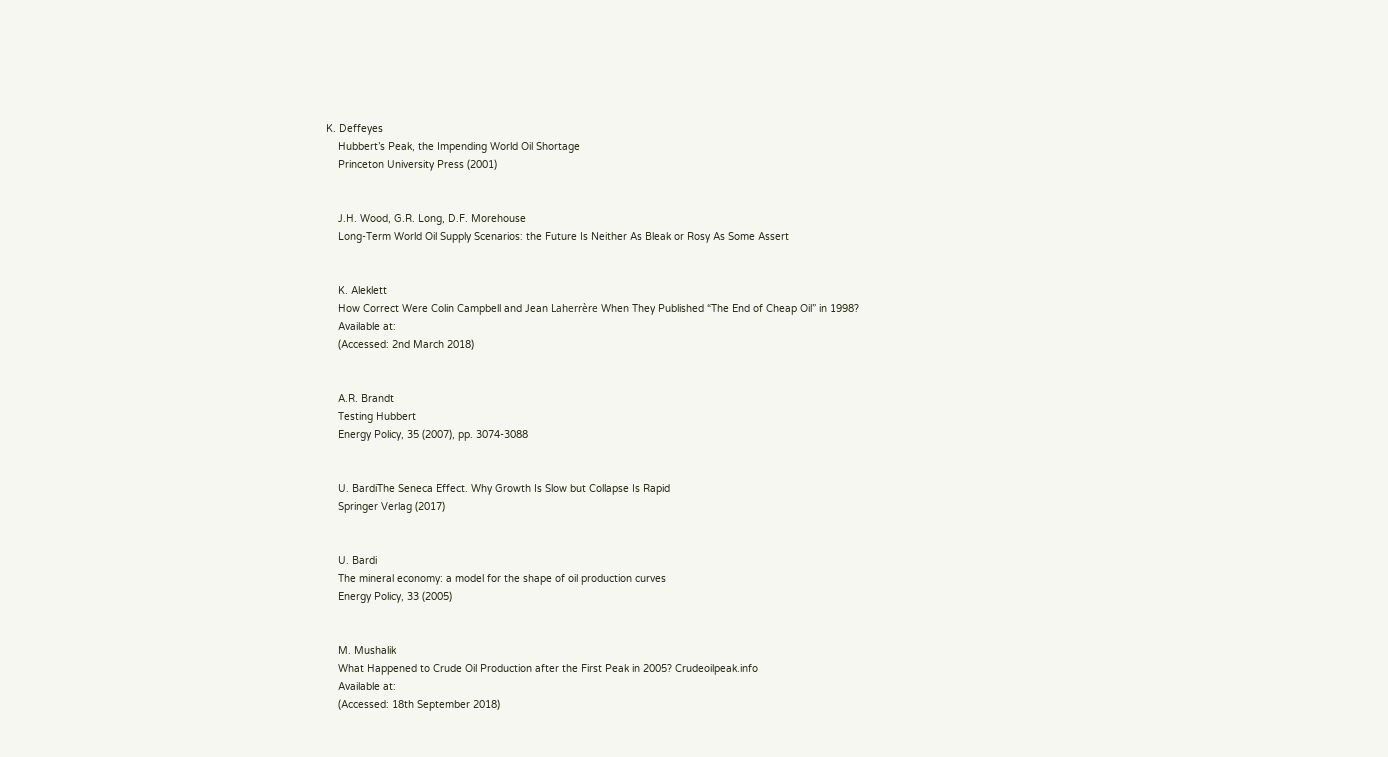K. Deffeyes
    Hubbert’s Peak, the Impending World Oil Shortage
    Princeton University Press (2001)


    J.H. Wood, G.R. Long, D.F. Morehouse
    Long-Term World Oil Supply Scenarios: the Future Is Neither As Bleak or Rosy As Some Assert


    K. Aleklett
    How Correct Were Colin Campbell and Jean Laherrère When They Published “The End of Cheap Oil” in 1998?
    Available at:
    (Accessed: 2nd March 2018)


    A.R. Brandt
    Testing Hubbert
    Energy Policy, 35 (2007), pp. 3074-3088


    U. BardiThe Seneca Effect. Why Growth Is Slow but Collapse Is Rapid
    Springer Verlag (2017)


    U. Bardi
    The mineral economy: a model for the shape of oil production curves
    Energy Policy, 33 (2005)


    M. Mushalik
    What Happened to Crude Oil Production after the First Peak in 2005? Crudeoilpeak.info
    Available at:
    (Accessed: 18th September 2018)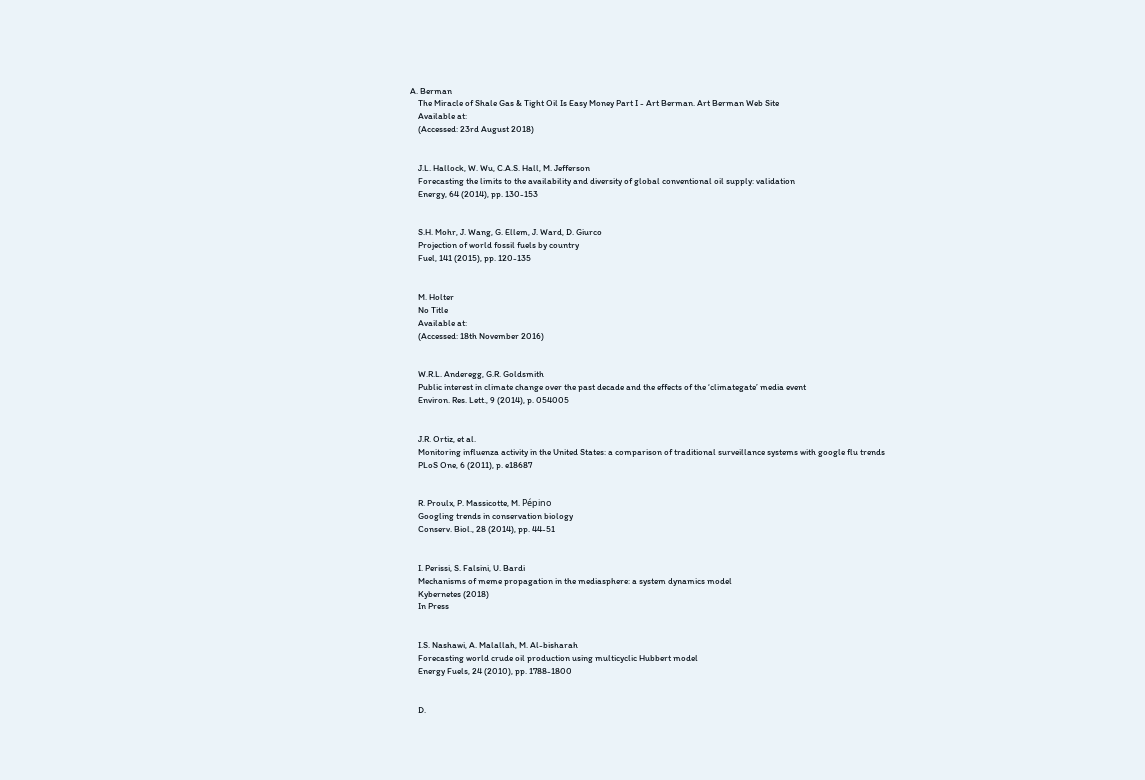A. Berman
    The Miracle of Shale Gas & Tight Oil Is Easy Money Part I - Art Berman. Art Berman Web Site
    Available at:
    (Accessed: 23rd August 2018)


    J.L. Hallock, W. Wu, C.A.S. Hall, M. Jefferson
    Forecasting the limits to the availability and diversity of global conventional oil supply: validation
    Energy, 64 (2014), pp. 130-153


    S.H. Mohr, J. Wang, G. Ellem, J. Ward, D. Giurco
    Projection of world fossil fuels by country
    Fuel, 141 (2015), pp. 120-135


    M. Holter
    No Title
    Available at:
    (Accessed: 18th November 2016)


    W.R.L. Anderegg, G.R. Goldsmith
    Public interest in climate change over the past decade and the effects of the ‘climategate’ media event
    Environ. Res. Lett., 9 (2014), p. 054005


    J.R. Ortiz, et al.
    Monitoring influenza activity in the United States: a comparison of traditional surveillance systems with google flu trends
    PLoS One, 6 (2011), p. e18687


    R. Proulx, P. Massicotte, M. Pépino
    Googling trends in conservation biology
    Conserv. Biol., 28 (2014), pp. 44-51


    I. Perissi, S. Falsini, U. Bardi
    Mechanisms of meme propagation in the mediasphere: a system dynamics model
    Kybernetes (2018)
    In Press


    I.S. Nashawi, A. Malallah, M. Al-bisharah
    Forecasting world crude oil production using multicyclic Hubbert model
    Energy Fuels, 24 (2010), pp. 1788-1800


    D.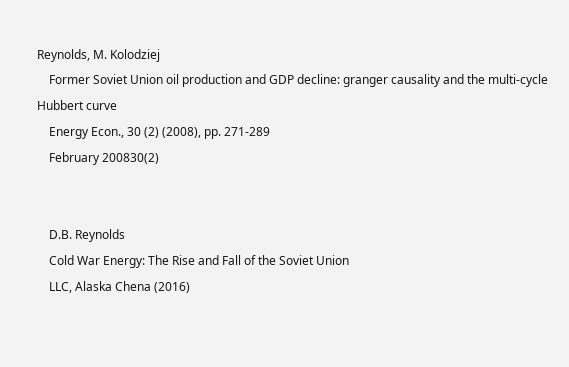Reynolds, M. Kolodziej
    Former Soviet Union oil production and GDP decline: granger causality and the multi-cycle Hubbert curve
    Energy Econ., 30 (2) (2008), pp. 271-289
    February 200830(2)


    D.B. Reynolds
    Cold War Energy: The Rise and Fall of the Soviet Union
    LLC, Alaska Chena (2016)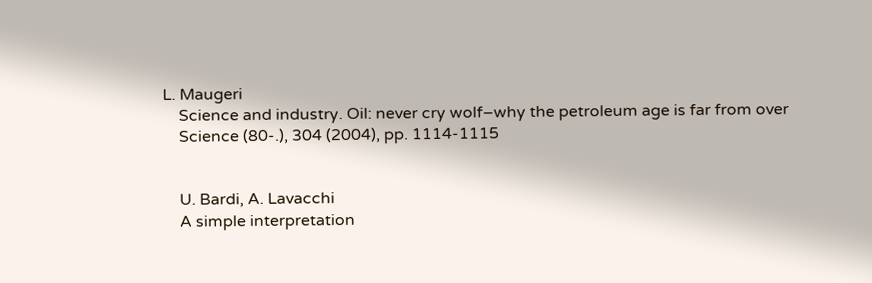L. Maugeri
    Science and industry. Oil: never cry wolf–why the petroleum age is far from over
    Science (80-.), 304 (2004), pp. 1114-1115


    U. Bardi, A. Lavacchi
    A simple interpretation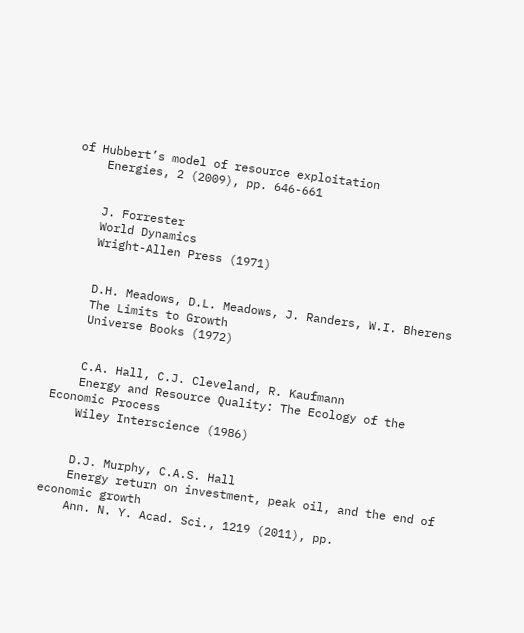of Hubbert’s model of resource exploitation
    Energies, 2 (2009), pp. 646-661


    J. Forrester
    World Dynamics
    Wright-Allen Press (1971)


    D.H. Meadows, D.L. Meadows, J. Randers, W.I. Bherens
    The Limits to Growth
    Universe Books (1972)


    C.A. Hall, C.J. Cleveland, R. Kaufmann
    Energy and Resource Quality: The Ecology of the Economic Process
    Wiley Interscience (1986)


    D.J. Murphy, C.A.S. Hall
    Energy return on investment, peak oil, and the end of economic growth
    Ann. N. Y. Acad. Sci., 1219 (2011), pp.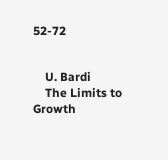52-72


    U. Bardi
    The Limits to Growth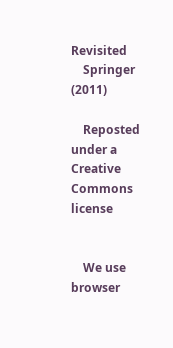Revisited
    Springer (2011)

    Reposted under a Creative Commons license


    We use browser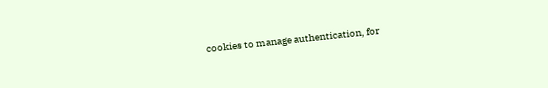cookies to manage authentication, for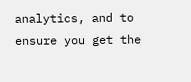analytics, and to ensure you get the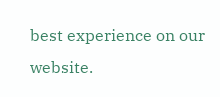best experience on our website.